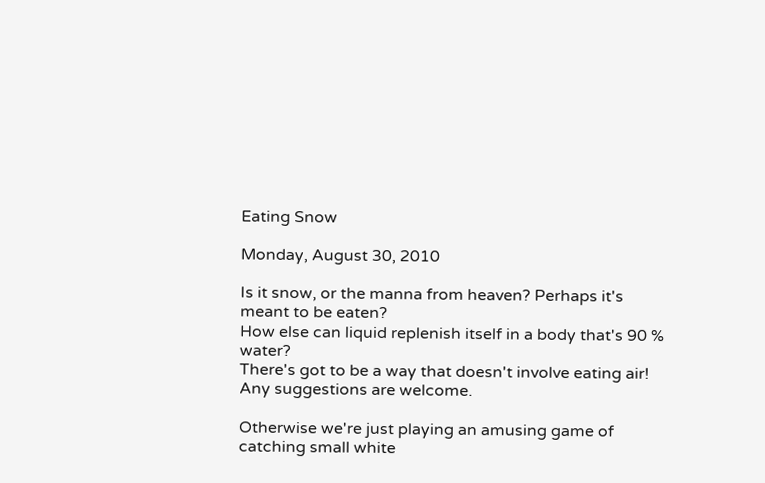Eating Snow

Monday, August 30, 2010

Is it snow, or the manna from heaven? Perhaps it's meant to be eaten?
How else can liquid replenish itself in a body that's 90 % water?
There's got to be a way that doesn't involve eating air!
Any suggestions are welcome.

Otherwise we're just playing an amusing game of catching small white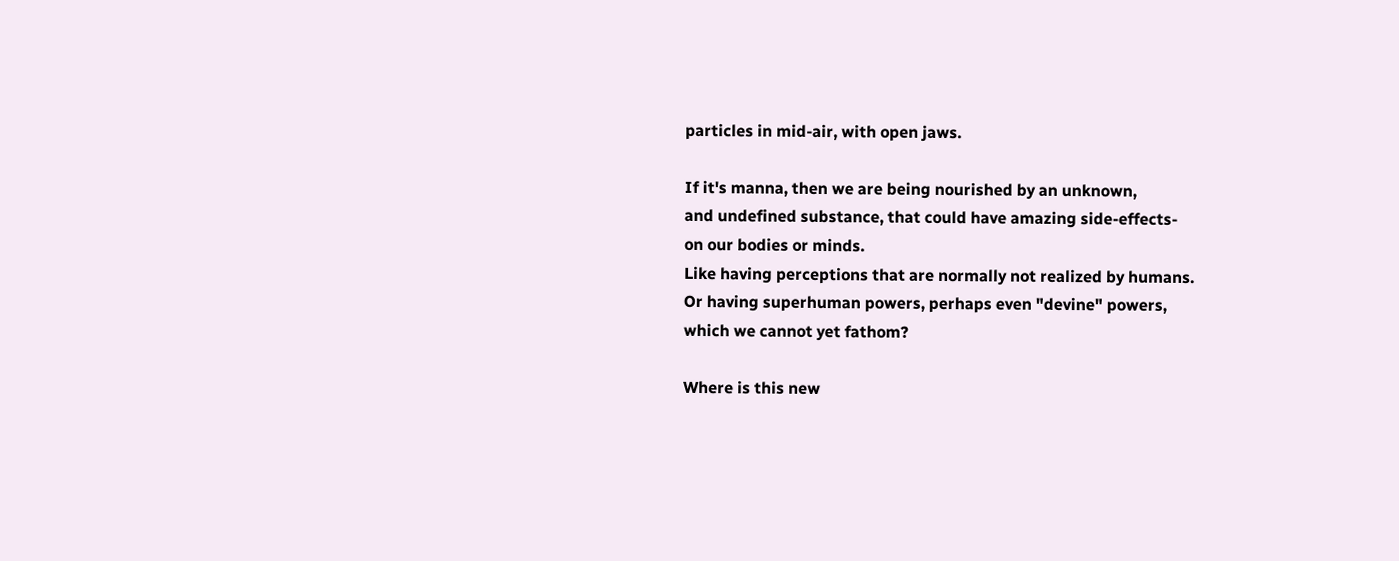particles in mid-air, with open jaws.

If it's manna, then we are being nourished by an unknown,
and undefined substance, that could have amazing side-effects-
on our bodies or minds.
Like having perceptions that are normally not realized by humans.
Or having superhuman powers, perhaps even "devine" powers,
which we cannot yet fathom?

Where is this new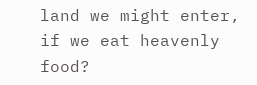land we might enter, if we eat heavenly food?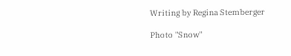Writing by Regina Stemberger

Photo "Snow"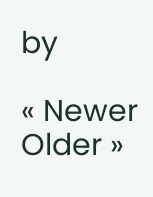by

« Newer Older »